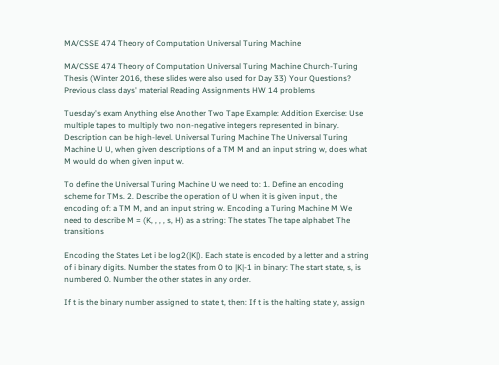MA/CSSE 474 Theory of Computation Universal Turing Machine

MA/CSSE 474 Theory of Computation Universal Turing Machine Church-Turing Thesis (Winter 2016, these slides were also used for Day 33) Your Questions? Previous class days' material Reading Assignments HW 14 problems

Tuesday's exam Anything else Another Two Tape Example: Addition Exercise: Use multiple tapes to multiply two non-negative integers represented in binary. Description can be high-level. Universal Turing Machine The Universal Turing Machine U U, when given descriptions of a TM M and an input string w, does what M would do when given input w.

To define the Universal Turing Machine U we need to: 1. Define an encoding scheme for TMs. 2. Describe the operation of U when it is given input , the encoding of: a TM M, and an input string w. Encoding a Turing Machine M We need to describe M = (K, , , , s, H) as a string: The states The tape alphabet The transitions

Encoding the States Let i be log2(|K|). Each state is encoded by a letter and a string of i binary digits. Number the states from 0 to |K|-1 in binary: The start state, s, is numbered 0. Number the other states in any order.

If t is the binary number assigned to state t, then: If t is the halting state y, assign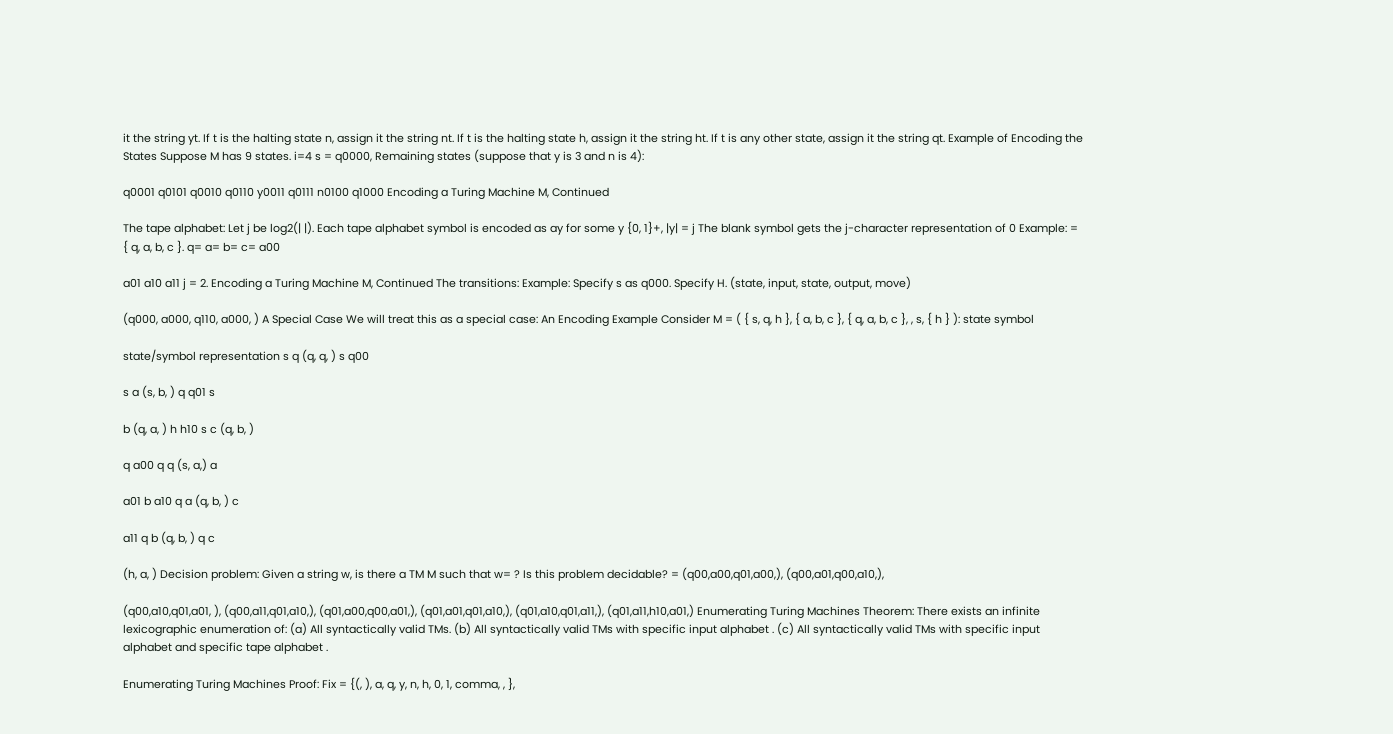it the string yt. If t is the halting state n, assign it the string nt. If t is the halting state h, assign it the string ht. If t is any other state, assign it the string qt. Example of Encoding the States Suppose M has 9 states. i=4 s = q0000, Remaining states (suppose that y is 3 and n is 4):

q0001 q0101 q0010 q0110 y0011 q0111 n0100 q1000 Encoding a Turing Machine M, Continued

The tape alphabet: Let j be log2(| |). Each tape alphabet symbol is encoded as ay for some y {0, 1}+, |y| = j The blank symbol gets the j-character representation of 0 Example: = { q, a, b, c }. q= a= b= c= a00

a01 a10 a11 j = 2. Encoding a Turing Machine M, Continued The transitions: Example: Specify s as q000. Specify H. (state, input, state, output, move)

(q000, a000, q110, a000, ) A Special Case We will treat this as a special case: An Encoding Example Consider M = ( { s, q, h }, { a, b, c }, { q, a, b, c }, , s, { h } ): state symbol

state/symbol representation s q (q, q, ) s q00

s a (s, b, ) q q01 s

b (q, a, ) h h10 s c (q, b, )

q a00 q q (s, a,) a

a01 b a10 q a (q, b, ) c

a11 q b (q, b, ) q c

(h, a, ) Decision problem: Given a string w, is there a TM M such that w= ? Is this problem decidable? = (q00,a00,q01,a00,), (q00,a01,q00,a10,),

(q00,a10,q01,a01, ), (q00,a11,q01,a10,), (q01,a00,q00,a01,), (q01,a01,q01,a10,), (q01,a10,q01,a11,), (q01,a11,h10,a01,) Enumerating Turing Machines Theorem: There exists an infinite lexicographic enumeration of: (a) All syntactically valid TMs. (b) All syntactically valid TMs with specific input alphabet . (c) All syntactically valid TMs with specific input alphabet and specific tape alphabet .

Enumerating Turing Machines Proof: Fix = {(, ), a, q, y, n, h, 0, 1, comma, , },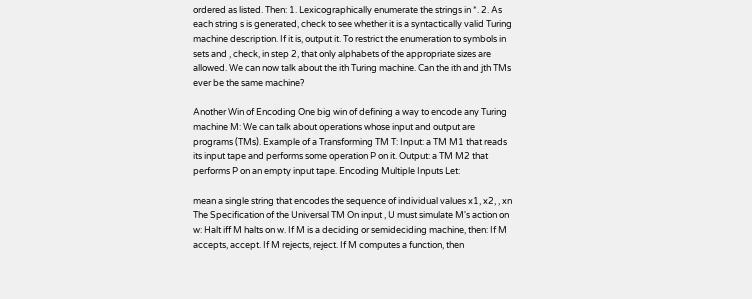ordered as listed. Then: 1. Lexicographically enumerate the strings in *. 2. As each string s is generated, check to see whether it is a syntactically valid Turing machine description. If it is, output it. To restrict the enumeration to symbols in sets and , check, in step 2, that only alphabets of the appropriate sizes are allowed. We can now talk about the ith Turing machine. Can the ith and jth TMs ever be the same machine?

Another Win of Encoding One big win of defining a way to encode any Turing machine M: We can talk about operations whose input and output are programs (TMs). Example of a Transforming TM T: Input: a TM M1 that reads its input tape and performs some operation P on it. Output: a TM M2 that performs P on an empty input tape. Encoding Multiple Inputs Let:

mean a single string that encodes the sequence of individual values x1, x2, , xn The Specification of the Universal TM On input , U must simulate M's action on w: Halt iff M halts on w. If M is a deciding or semideciding machine, then: If M accepts, accept. If M rejects, reject. If M computes a function, then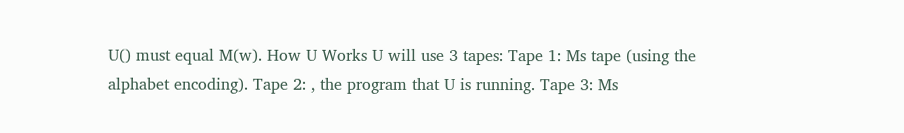U() must equal M(w). How U Works U will use 3 tapes: Tape 1: Ms tape (using the alphabet encoding). Tape 2: , the program that U is running. Tape 3: Ms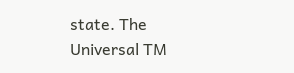state. The Universal TM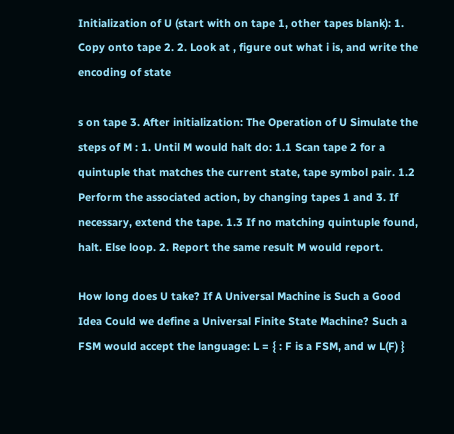Initialization of U (start with on tape 1, other tapes blank): 1. Copy onto tape 2. 2. Look at , figure out what i is, and write the encoding of state

s on tape 3. After initialization: The Operation of U Simulate the steps of M : 1. Until M would halt do: 1.1 Scan tape 2 for a quintuple that matches the current state, tape symbol pair. 1.2 Perform the associated action, by changing tapes 1 and 3. If necessary, extend the tape. 1.3 If no matching quintuple found, halt. Else loop. 2. Report the same result M would report.

How long does U take? If A Universal Machine is Such a Good Idea Could we define a Universal Finite State Machine? Such a FSM would accept the language: L = { : F is a FSM, and w L(F) }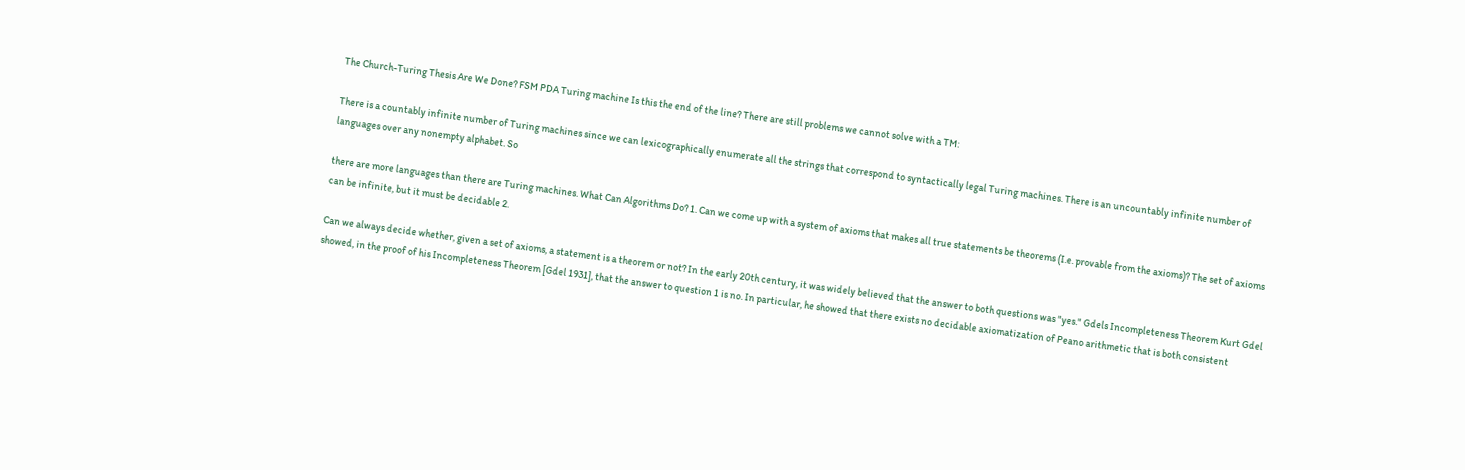The Church-Turing Thesis Are We Done? FSM PDA Turing machine Is this the end of the line? There are still problems we cannot solve with a TM:

There is a countably infinite number of Turing machines since we can lexicographically enumerate all the strings that correspond to syntactically legal Turing machines. There is an uncountably infinite number of languages over any nonempty alphabet. So

there are more languages than there are Turing machines. What Can Algorithms Do? 1. Can we come up with a system of axioms that makes all true statements be theorems (I.e. provable from the axioms)? The set of axioms can be infinite, but it must be decidable 2.

Can we always decide whether, given a set of axioms, a statement is a theorem or not? In the early 20th century, it was widely believed that the answer to both questions was "yes." Gdels Incompleteness Theorem Kurt Gdel showed, in the proof of his Incompleteness Theorem [Gdel 1931], that the answer to question 1 is no. In particular, he showed that there exists no decidable axiomatization of Peano arithmetic that is both consistent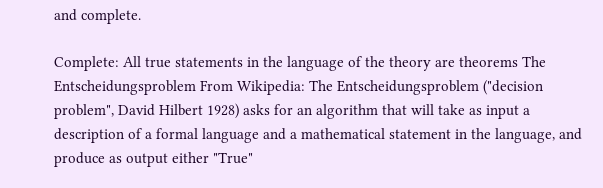and complete.

Complete: All true statements in the language of the theory are theorems The Entscheidungsproblem From Wikipedia: The Entscheidungsproblem ("decision problem", David Hilbert 1928) asks for an algorithm that will take as input a description of a formal language and a mathematical statement in the language, and produce as output either "True"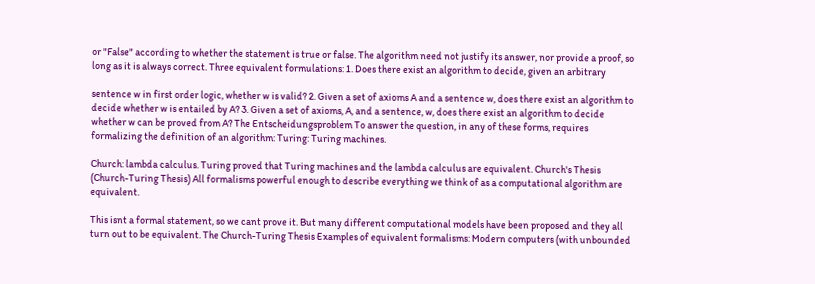or "False" according to whether the statement is true or false. The algorithm need not justify its answer, nor provide a proof, so long as it is always correct. Three equivalent formulations: 1. Does there exist an algorithm to decide, given an arbitrary

sentence w in first order logic, whether w is valid? 2. Given a set of axioms A and a sentence w, does there exist an algorithm to decide whether w is entailed by A? 3. Given a set of axioms, A, and a sentence, w, does there exist an algorithm to decide whether w can be proved from A? The Entscheidungsproblem To answer the question, in any of these forms, requires formalizing the definition of an algorithm: Turing: Turing machines.

Church: lambda calculus. Turing proved that Turing machines and the lambda calculus are equivalent. Church's Thesis (Church-Turing Thesis) All formalisms powerful enough to describe everything we think of as a computational algorithm are equivalent.

This isnt a formal statement, so we cant prove it. But many different computational models have been proposed and they all turn out to be equivalent. The Church-Turing Thesis Examples of equivalent formalisms: Modern computers (with unbounded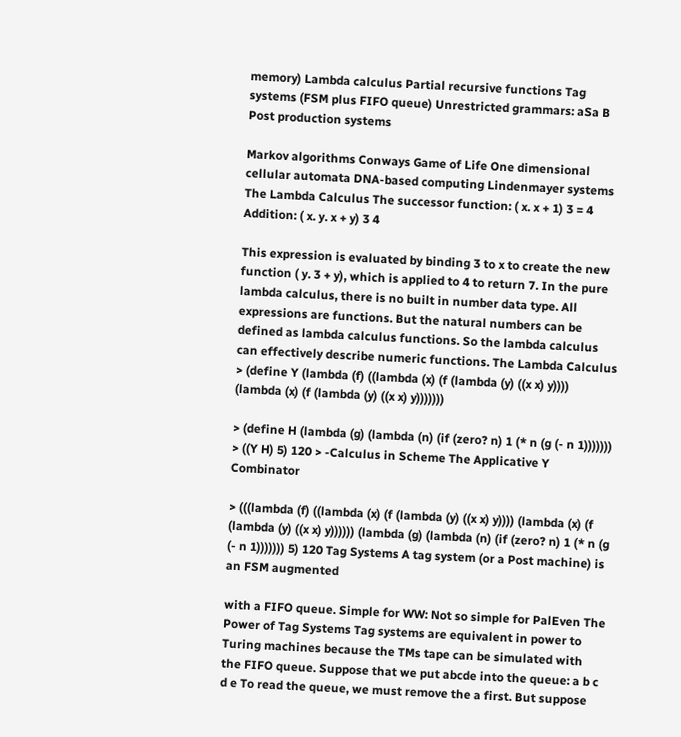memory) Lambda calculus Partial recursive functions Tag systems (FSM plus FIFO queue) Unrestricted grammars: aSa B Post production systems

Markov algorithms Conways Game of Life One dimensional cellular automata DNA-based computing Lindenmayer systems The Lambda Calculus The successor function: ( x. x + 1) 3 = 4 Addition: ( x. y. x + y) 3 4

This expression is evaluated by binding 3 to x to create the new function ( y. 3 + y), which is applied to 4 to return 7. In the pure lambda calculus, there is no built in number data type. All expressions are functions. But the natural numbers can be defined as lambda calculus functions. So the lambda calculus can effectively describe numeric functions. The Lambda Calculus > (define Y (lambda (f) ((lambda (x) (f (lambda (y) ((x x) y)))) (lambda (x) (f (lambda (y) ((x x) y)))))))

> (define H (lambda (g) (lambda (n) (if (zero? n) 1 (* n (g (- n 1))))))) > ((Y H) 5) 120 > -Calculus in Scheme The Applicative Y Combinator

> (((lambda (f) ((lambda (x) (f (lambda (y) ((x x) y)))) (lambda (x) (f (lambda (y) ((x x) y)))))) (lambda (g) (lambda (n) (if (zero? n) 1 (* n (g (- n 1))))))) 5) 120 Tag Systems A tag system (or a Post machine) is an FSM augmented

with a FIFO queue. Simple for WW: Not so simple for PalEven The Power of Tag Systems Tag systems are equivalent in power to Turing machines because the TMs tape can be simulated with the FIFO queue. Suppose that we put abcde into the queue: a b c d e To read the queue, we must remove the a first. But suppose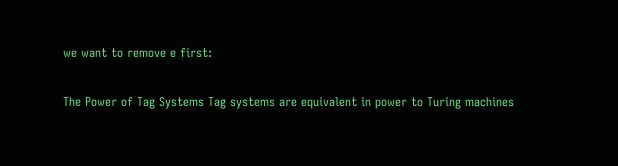we want to remove e first:

The Power of Tag Systems Tag systems are equivalent in power to Turing machines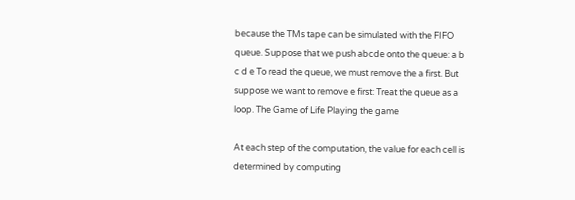because the TMs tape can be simulated with the FIFO queue. Suppose that we push abcde onto the queue: a b c d e To read the queue, we must remove the a first. But suppose we want to remove e first: Treat the queue as a loop. The Game of Life Playing the game

At each step of the computation, the value for each cell is determined by computing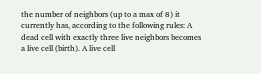the number of neighbors (up to a max of 8) it currently has, according to the following rules: A dead cell with exactly three live neighbors becomes a live cell (birth). A live cell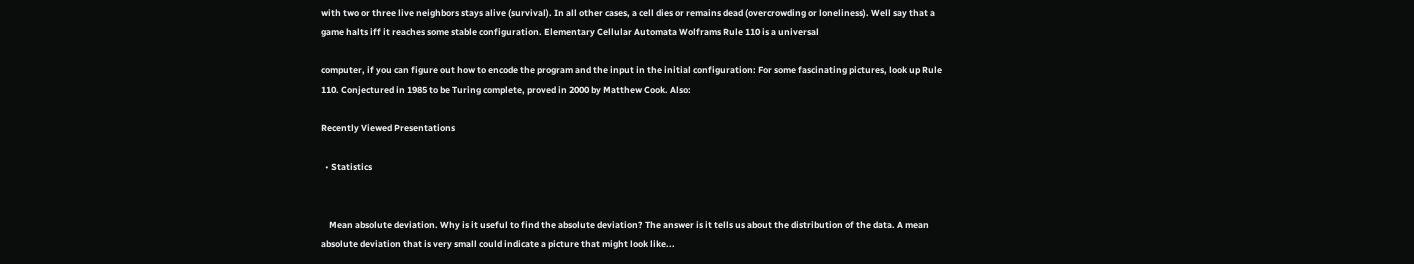with two or three live neighbors stays alive (survival). In all other cases, a cell dies or remains dead (overcrowding or loneliness). Well say that a game halts iff it reaches some stable configuration. Elementary Cellular Automata Wolframs Rule 110 is a universal

computer, if you can figure out how to encode the program and the input in the initial configuration: For some fascinating pictures, look up Rule 110. Conjectured in 1985 to be Turing complete, proved in 2000 by Matthew Cook. Also:

Recently Viewed Presentations

  • Statistics


    Mean absolute deviation. Why is it useful to find the absolute deviation? The answer is it tells us about the distribution of the data. A mean absolute deviation that is very small could indicate a picture that might look like...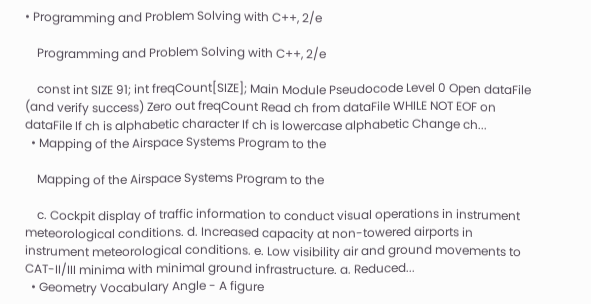• Programming and Problem Solving with C++, 2/e

    Programming and Problem Solving with C++, 2/e

    const int SIZE 91; int freqCount[SIZE]; Main Module Pseudocode Level 0 Open dataFile (and verify success) Zero out freqCount Read ch from dataFile WHILE NOT EOF on dataFile If ch is alphabetic character If ch is lowercase alphabetic Change ch...
  • Mapping of the Airspace Systems Program to the

    Mapping of the Airspace Systems Program to the

    c. Cockpit display of traffic information to conduct visual operations in instrument meteorological conditions. d. Increased capacity at non-towered airports in instrument meteorological conditions. e. Low visibility air and ground movements to CAT-II/III minima with minimal ground infrastructure. a. Reduced...
  • Geometry Vocabulary Angle - A figure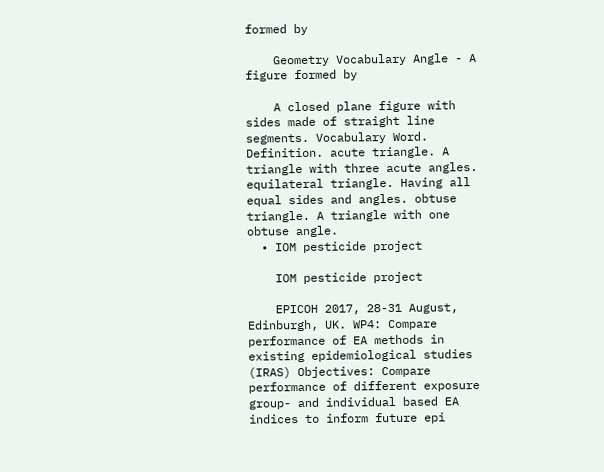formed by

    Geometry Vocabulary Angle - A figure formed by

    A closed plane figure with sides made of straight line segments. Vocabulary Word. Definition. acute triangle. A triangle with three acute angles. equilateral triangle. Having all equal sides and angles. obtuse triangle. A triangle with one obtuse angle.
  • IOM pesticide project

    IOM pesticide project

    EPICOH 2017, 28-31 August, Edinburgh, UK. WP4: Compare performance of EA methods in existing epidemiological studies (IRAS) Objectives: Compare performance of different exposure group- and individual based EA indices to inform future epi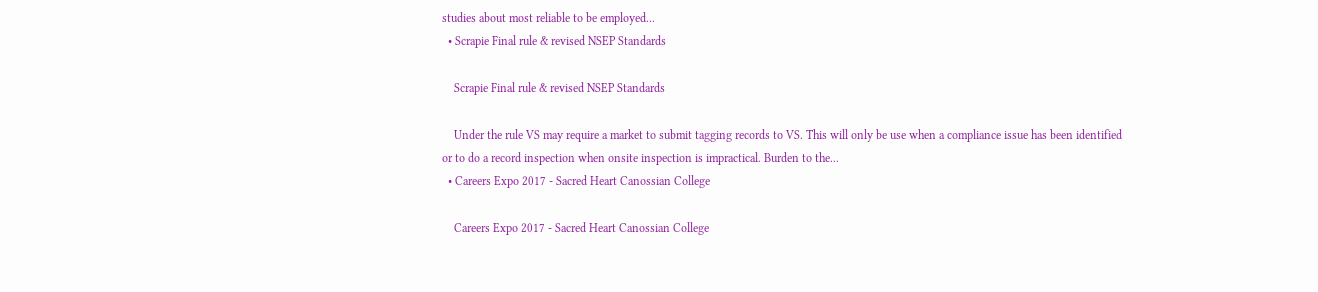studies about most reliable to be employed...
  • Scrapie Final rule & revised NSEP Standards

    Scrapie Final rule & revised NSEP Standards

    Under the rule VS may require a market to submit tagging records to VS. This will only be use when a compliance issue has been identified or to do a record inspection when onsite inspection is impractical. Burden to the...
  • Careers Expo 2017 - Sacred Heart Canossian College

    Careers Expo 2017 - Sacred Heart Canossian College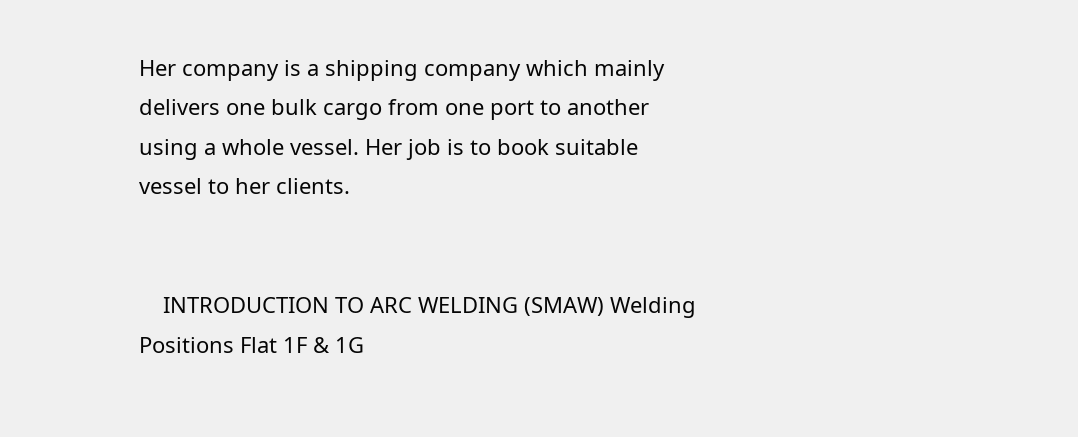Her company is a shipping company which mainly delivers one bulk cargo from one port to another using a whole vessel. Her job is to book suitable vessel to her clients.


    INTRODUCTION TO ARC WELDING (SMAW) Welding Positions Flat 1F & 1G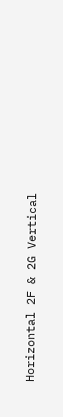Horizontal 2F & 2G Vertical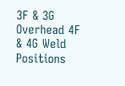3F & 3G Overhead 4F & 4G Weld Positions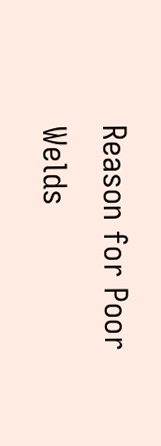Reason for Poor Welds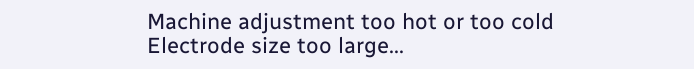Machine adjustment too hot or too cold Electrode size too large...